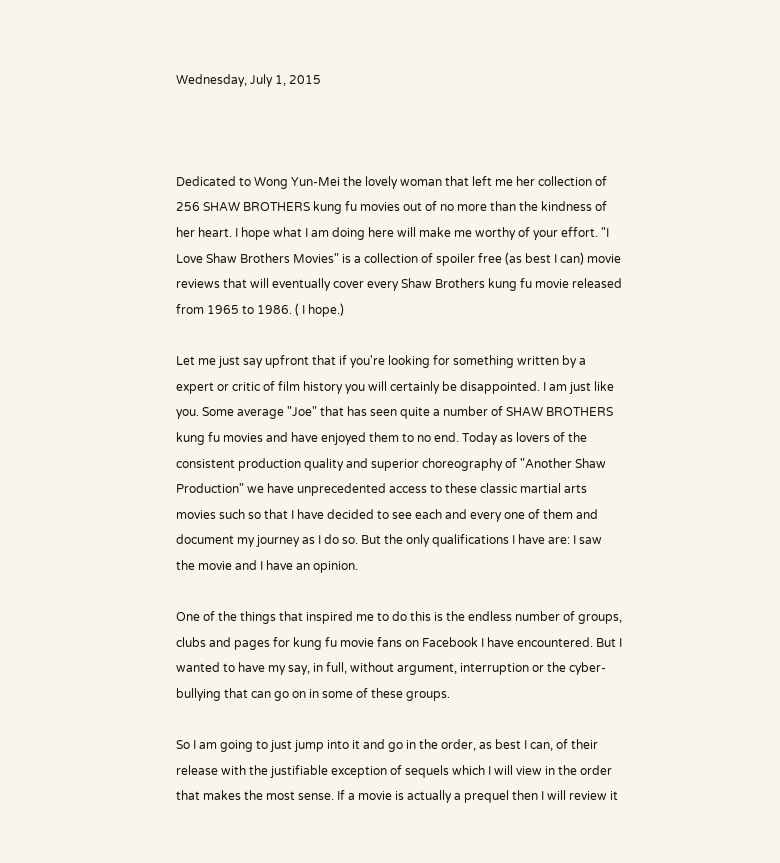Wednesday, July 1, 2015



Dedicated to Wong Yun-Mei the lovely woman that left me her collection of 256 SHAW BROTHERS kung fu movies out of no more than the kindness of her heart. I hope what I am doing here will make me worthy of your effort. "I Love Shaw Brothers Movies" is a collection of spoiler free (as best I can) movie reviews that will eventually cover every Shaw Brothers kung fu movie released from 1965 to 1986. ( I hope.)

Let me just say upfront that if you're looking for something written by a expert or critic of film history you will certainly be disappointed. I am just like you. Some average "Joe" that has seen quite a number of SHAW BROTHERS  kung fu movies and have enjoyed them to no end. Today as lovers of the consistent production quality and superior choreography of "Another Shaw Production" we have unprecedented access to these classic martial arts movies such so that I have decided to see each and every one of them and document my journey as I do so. But the only qualifications I have are: I saw the movie and I have an opinion.

One of the things that inspired me to do this is the endless number of groups, clubs and pages for kung fu movie fans on Facebook I have encountered. But I wanted to have my say, in full, without argument, interruption or the cyber-bullying that can go on in some of these groups.

So I am going to just jump into it and go in the order, as best I can, of their release with the justifiable exception of sequels which I will view in the order that makes the most sense. If a movie is actually a prequel then I will review it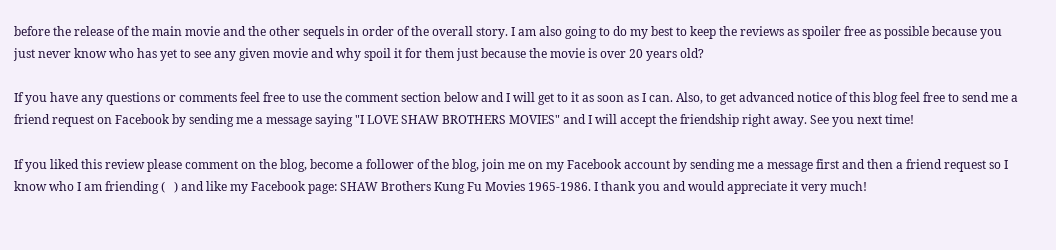before the release of the main movie and the other sequels in order of the overall story. I am also going to do my best to keep the reviews as spoiler free as possible because you just never know who has yet to see any given movie and why spoil it for them just because the movie is over 20 years old?

If you have any questions or comments feel free to use the comment section below and I will get to it as soon as I can. Also, to get advanced notice of this blog feel free to send me a friend request on Facebook by sending me a message saying "I LOVE SHAW BROTHERS MOVIES" and I will accept the friendship right away. See you next time!

If you liked this review please comment on the blog, become a follower of the blog, join me on my Facebook account by sending me a message first and then a friend request so I know who I am friending (   ) and like my Facebook page: SHAW Brothers Kung Fu Movies 1965-1986. I thank you and would appreciate it very much!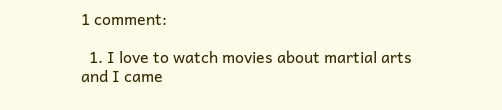1 comment:

  1. I love to watch movies about martial arts and I came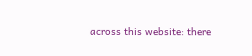across this website: there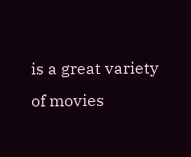is a great variety of movies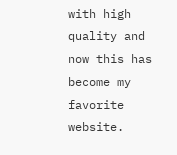with high quality and now this has become my favorite website.